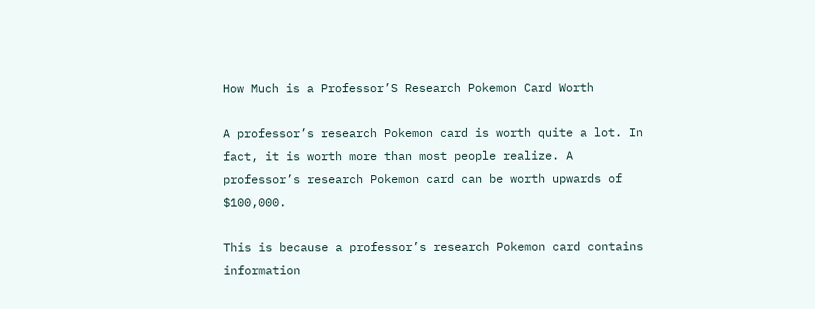How Much is a Professor’S Research Pokemon Card Worth

A professor’s research Pokemon card is worth quite a lot. In fact, it is worth more than most people realize. A professor’s research Pokemon card can be worth upwards of $100,000.

This is because a professor’s research Pokemon card contains information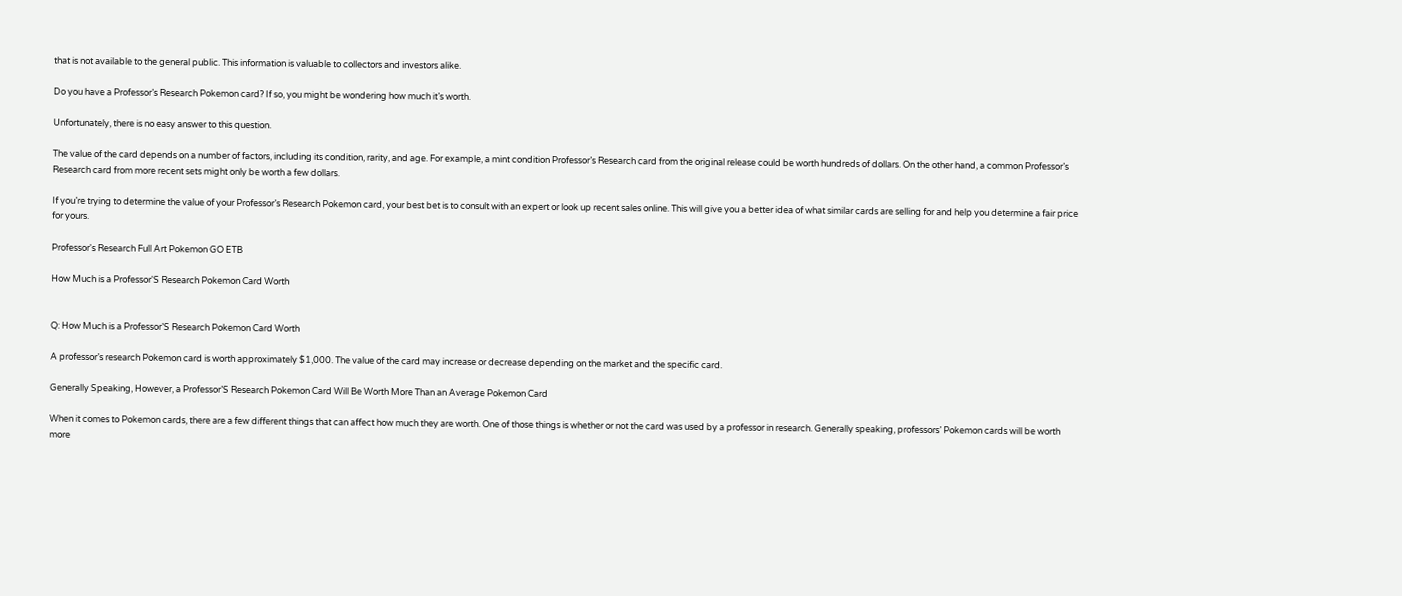that is not available to the general public. This information is valuable to collectors and investors alike.

Do you have a Professor’s Research Pokemon card? If so, you might be wondering how much it’s worth.

Unfortunately, there is no easy answer to this question.

The value of the card depends on a number of factors, including its condition, rarity, and age. For example, a mint condition Professor’s Research card from the original release could be worth hundreds of dollars. On the other hand, a common Professor’s Research card from more recent sets might only be worth a few dollars.

If you’re trying to determine the value of your Professor’s Research Pokemon card, your best bet is to consult with an expert or look up recent sales online. This will give you a better idea of what similar cards are selling for and help you determine a fair price for yours.

Professor's Research Full Art Pokemon GO ETB

How Much is a Professor'S Research Pokemon Card Worth


Q: How Much is a Professor’S Research Pokemon Card Worth

A professor’s research Pokemon card is worth approximately $1,000. The value of the card may increase or decrease depending on the market and the specific card.

Generally Speaking, However, a Professor’S Research Pokemon Card Will Be Worth More Than an Average Pokemon Card

When it comes to Pokemon cards, there are a few different things that can affect how much they are worth. One of those things is whether or not the card was used by a professor in research. Generally speaking, professors’ Pokemon cards will be worth more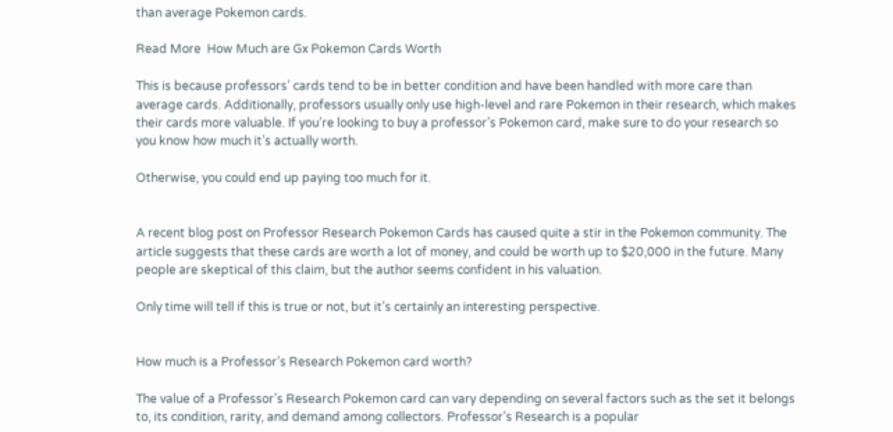than average Pokemon cards.

Read More  How Much are Gx Pokemon Cards Worth

This is because professors’ cards tend to be in better condition and have been handled with more care than average cards. Additionally, professors usually only use high-level and rare Pokemon in their research, which makes their cards more valuable. If you’re looking to buy a professor’s Pokemon card, make sure to do your research so you know how much it’s actually worth.

Otherwise, you could end up paying too much for it.


A recent blog post on Professor Research Pokemon Cards has caused quite a stir in the Pokemon community. The article suggests that these cards are worth a lot of money, and could be worth up to $20,000 in the future. Many people are skeptical of this claim, but the author seems confident in his valuation.

Only time will tell if this is true or not, but it’s certainly an interesting perspective.


How much is a Professor’s Research Pokemon card worth?

The value of a Professor’s Research Pokemon card can vary depending on several factors such as the set it belongs to, its condition, rarity, and demand among collectors. Professor’s Research is a popular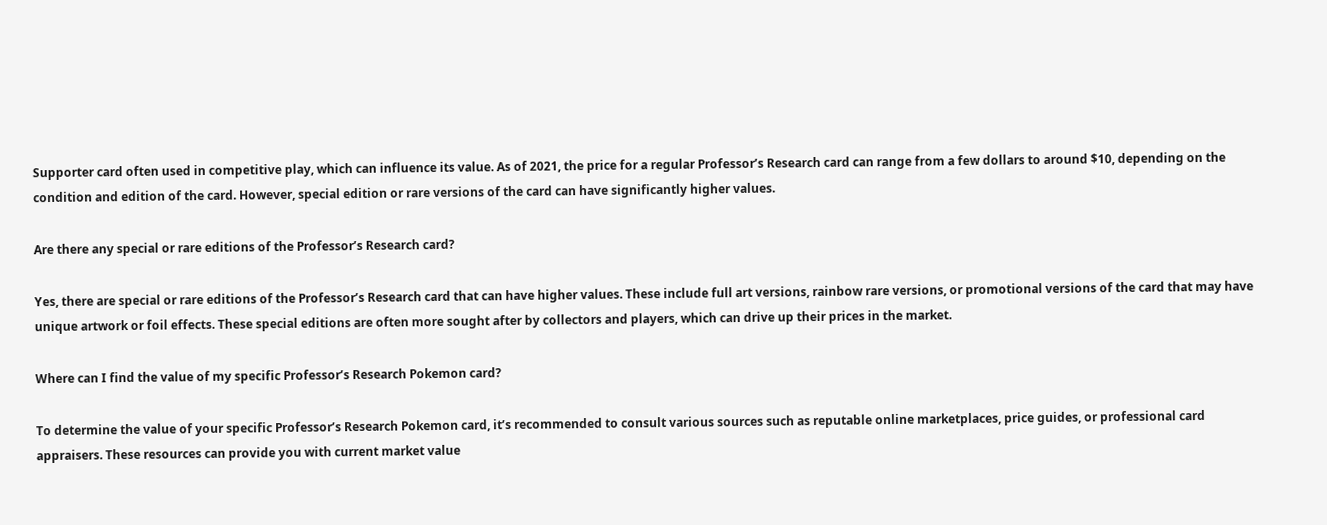Supporter card often used in competitive play, which can influence its value. As of 2021, the price for a regular Professor’s Research card can range from a few dollars to around $10, depending on the condition and edition of the card. However, special edition or rare versions of the card can have significantly higher values.

Are there any special or rare editions of the Professor’s Research card?

Yes, there are special or rare editions of the Professor’s Research card that can have higher values. These include full art versions, rainbow rare versions, or promotional versions of the card that may have unique artwork or foil effects. These special editions are often more sought after by collectors and players, which can drive up their prices in the market.

Where can I find the value of my specific Professor’s Research Pokemon card?

To determine the value of your specific Professor’s Research Pokemon card, it’s recommended to consult various sources such as reputable online marketplaces, price guides, or professional card appraisers. These resources can provide you with current market value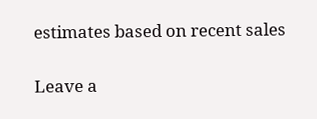estimates based on recent sales

Leave a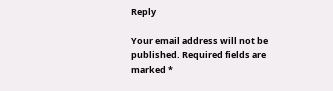Reply

Your email address will not be published. Required fields are marked *